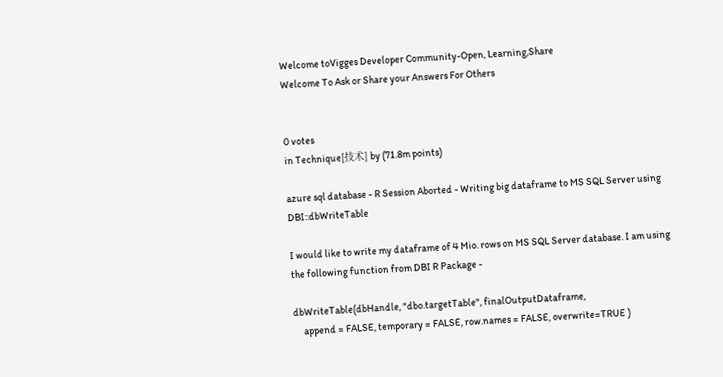Welcome toVigges Developer Community-Open, Learning,Share
Welcome To Ask or Share your Answers For Others


0 votes
in Technique[技术] by (71.8m points)

azure sql database - R Session Aborted - Writing big dataframe to MS SQL Server using DBI::dbWriteTable

I would like to write my dataframe of 4 Mio. rows on MS SQL Server database. I am using the following function from DBI R Package -

dbWriteTable(dbHandle, "dbo.targetTable", finalOutputDataframe,
     append = FALSE, temporary = FALSE, row.names = FALSE, overwrite=TRUE )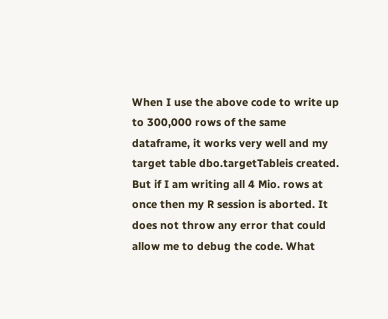When I use the above code to write up to 300,000 rows of the same dataframe, it works very well and my target table dbo.targetTableis created. But if I am writing all 4 Mio. rows at once then my R session is aborted. It does not throw any error that could allow me to debug the code. What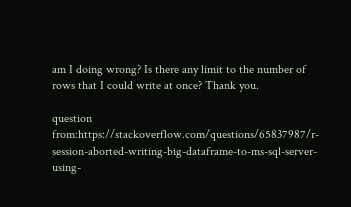am I doing wrong? Is there any limit to the number of rows that I could write at once? Thank you.

question from:https://stackoverflow.com/questions/65837987/r-session-aborted-writing-big-dataframe-to-ms-sql-server-using-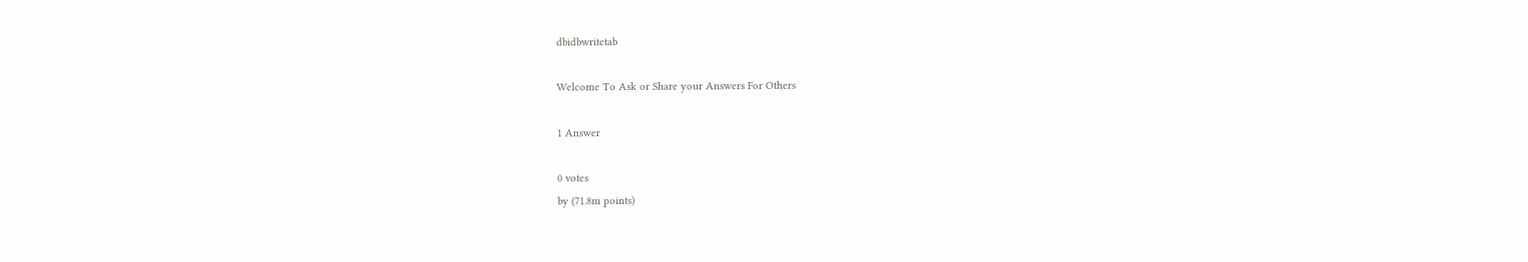dbidbwritetab

Welcome To Ask or Share your Answers For Others

1 Answer

0 votes
by (71.8m points)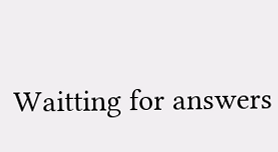Waitting for answers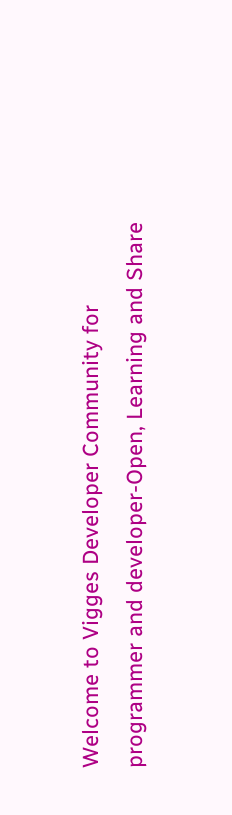Welcome to Vigges Developer Community for programmer and developer-Open, Learning and Share